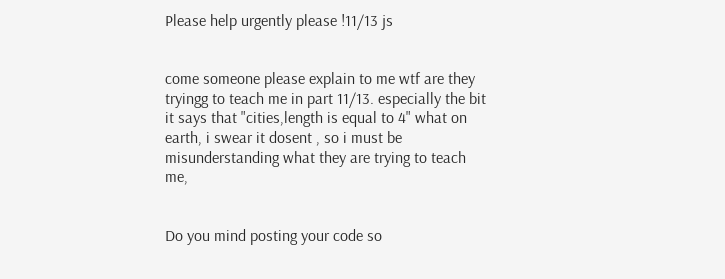Please help urgently please !11/13 js


come someone please explain to me wtf are they tryingg to teach me in part 11/13. especially the bit it says that "cities,length is equal to 4" what on earth, i swear it dosent , so i must be misunderstanding what they are trying to teach me,


Do you mind posting your code so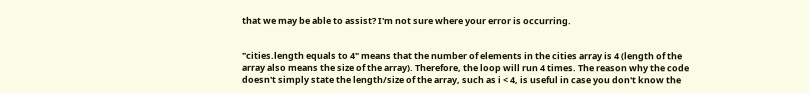that we may be able to assist? I'm not sure where your error is occurring.


"cities.length equals to 4" means that the number of elements in the cities array is 4 (length of the array also means the size of the array). Therefore, the loop will run 4 times. The reason why the code doesn't simply state the length/size of the array, such as i < 4, is useful in case you don't know the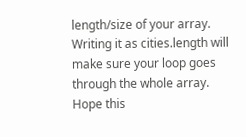length/size of your array. Writing it as cities.length will make sure your loop goes through the whole array.
Hope this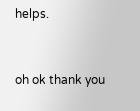helps.


oh ok thank you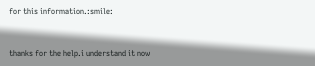for this information.:smile:


thanks for the help.i understand it now